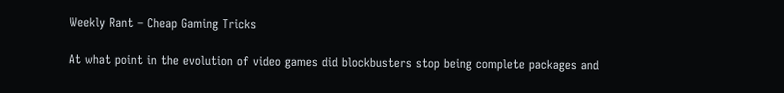Weekly Rant – Cheap Gaming Tricks

At what point in the evolution of video games did blockbusters stop being complete packages and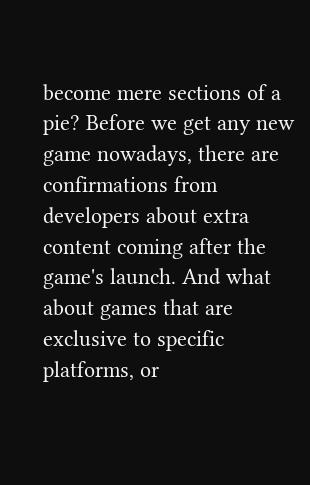become mere sections of a pie? Before we get any new game nowadays, there are confirmations from developers about extra content coming after the game's launch. And what about games that are exclusive to specific platforms, or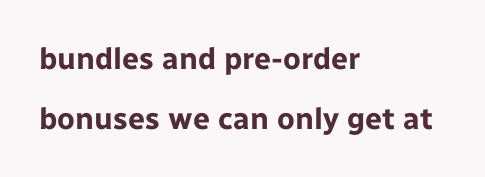bundles and pre-order bonuses we can only get at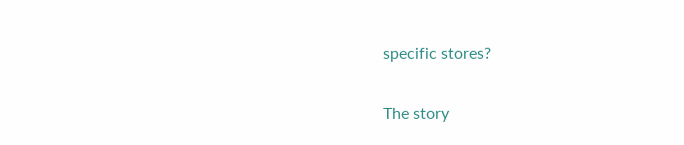specific stores?

The story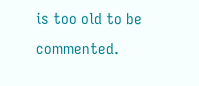is too old to be commented.